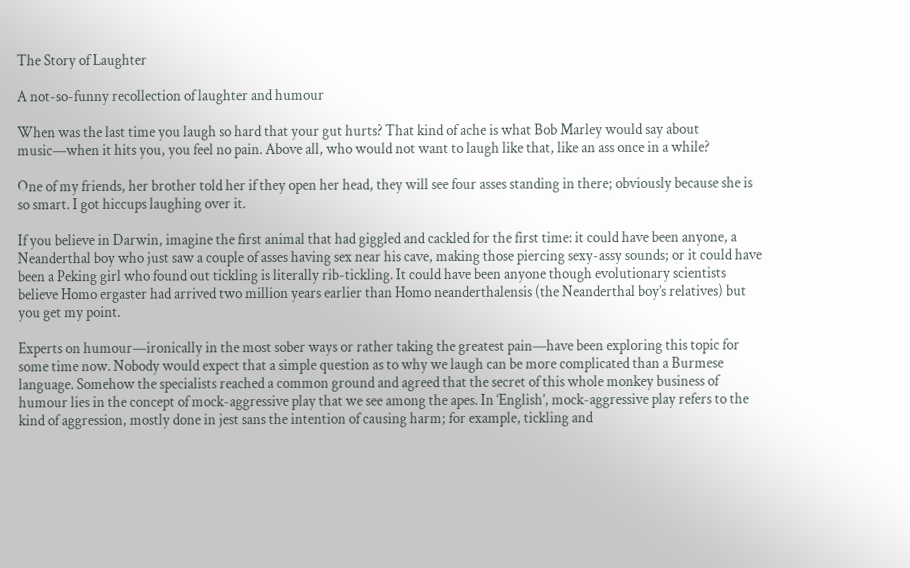The Story of Laughter

A not-so-funny recollection of laughter and humour

When was the last time you laugh so hard that your gut hurts? That kind of ache is what Bob Marley would say about music—when it hits you, you feel no pain. Above all, who would not want to laugh like that, like an ass once in a while?

One of my friends, her brother told her if they open her head, they will see four asses standing in there; obviously because she is so smart. I got hiccups laughing over it.

If you believe in Darwin, imagine the first animal that had giggled and cackled for the first time: it could have been anyone, a Neanderthal boy who just saw a couple of asses having sex near his cave, making those piercing sexy-assy sounds; or it could have been a Peking girl who found out tickling is literally rib-tickling. It could have been anyone though evolutionary scientists believe Homo ergaster had arrived two million years earlier than Homo neanderthalensis (the Neanderthal boy’s relatives) but you get my point.

Experts on humour—ironically in the most sober ways or rather taking the greatest pain—have been exploring this topic for some time now. Nobody would expect that a simple question as to why we laugh can be more complicated than a Burmese language. Somehow the specialists reached a common ground and agreed that the secret of this whole monkey business of humour lies in the concept of mock-aggressive play that we see among the apes. In ‘English’, mock-aggressive play refers to the kind of aggression, mostly done in jest sans the intention of causing harm; for example, tickling and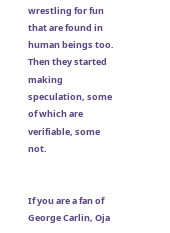wrestling for fun that are found in human beings too. Then they started making speculation, some of which are verifiable, some not.


If you are a fan of George Carlin, Oja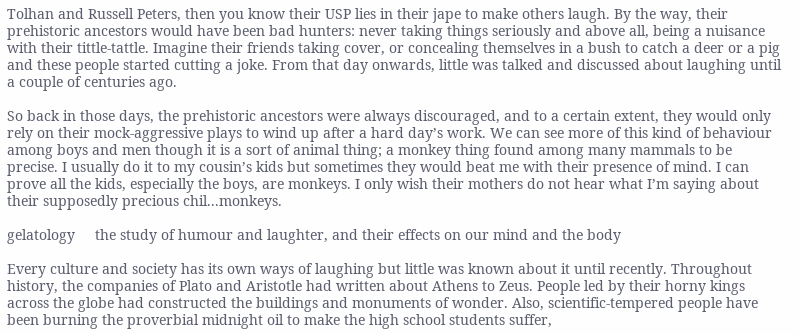Tolhan and Russell Peters, then you know their USP lies in their jape to make others laugh. By the way, their prehistoric ancestors would have been bad hunters: never taking things seriously and above all, being a nuisance with their tittle-tattle. Imagine their friends taking cover, or concealing themselves in a bush to catch a deer or a pig and these people started cutting a joke. From that day onwards, little was talked and discussed about laughing until a couple of centuries ago.

So back in those days, the prehistoric ancestors were always discouraged, and to a certain extent, they would only rely on their mock-aggressive plays to wind up after a hard day’s work. We can see more of this kind of behaviour among boys and men though it is a sort of animal thing; a monkey thing found among many mammals to be precise. I usually do it to my cousin’s kids but sometimes they would beat me with their presence of mind. I can prove all the kids, especially the boys, are monkeys. I only wish their mothers do not hear what I’m saying about their supposedly precious chil...monkeys.

gelatology     the study of humour and laughter, and their effects on our mind and the body

Every culture and society has its own ways of laughing but little was known about it until recently. Throughout history, the companies of Plato and Aristotle had written about Athens to Zeus. People led by their horny kings across the globe had constructed the buildings and monuments of wonder. Also, scientific-tempered people have been burning the proverbial midnight oil to make the high school students suffer,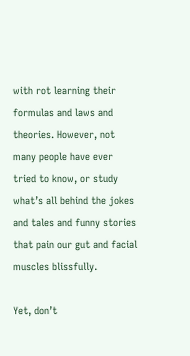with rot learning their formulas and laws and theories. However, not many people have ever tried to know, or study what’s all behind the jokes and tales and funny stories that pain our gut and facial muscles blissfully.

Yet, don’t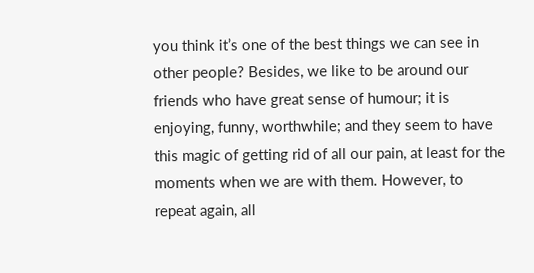you think it’s one of the best things we can see in other people? Besides, we like to be around our friends who have great sense of humour; it is enjoying, funny, worthwhile; and they seem to have this magic of getting rid of all our pain, at least for the moments when we are with them. However, to repeat again, all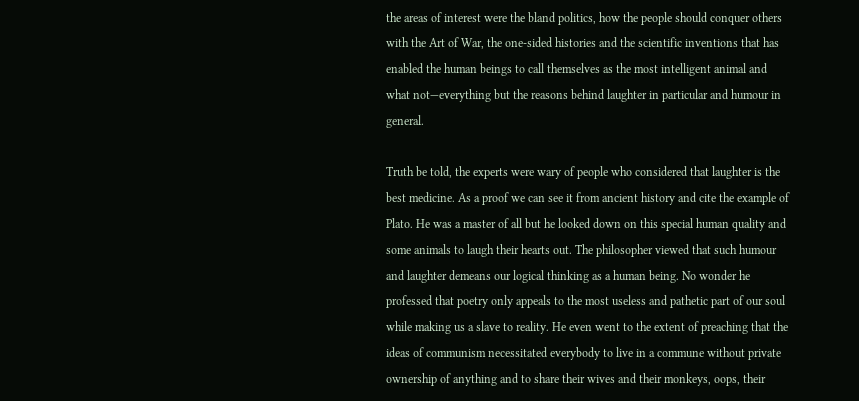the areas of interest were the bland politics, how the people should conquer others with the Art of War, the one-sided histories and the scientific inventions that has enabled the human beings to call themselves as the most intelligent animal and what not—everything but the reasons behind laughter in particular and humour in general.

Truth be told, the experts were wary of people who considered that laughter is the best medicine. As a proof we can see it from ancient history and cite the example of Plato. He was a master of all but he looked down on this special human quality and some animals to laugh their hearts out. The philosopher viewed that such humour and laughter demeans our logical thinking as a human being. No wonder he professed that poetry only appeals to the most useless and pathetic part of our soul while making us a slave to reality. He even went to the extent of preaching that the ideas of communism necessitated everybody to live in a commune without private ownership of anything and to share their wives and their monkeys, oops, their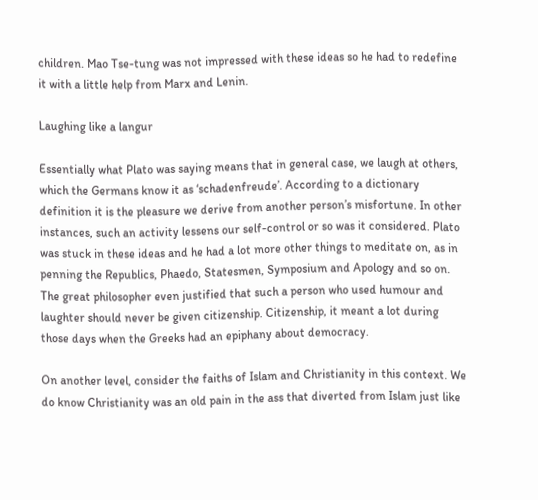children. Mao Tse-tung was not impressed with these ideas so he had to redefine it with a little help from Marx and Lenin.

Laughing like a langur

Essentially what Plato was saying means that in general case, we laugh at others, which the Germans know it as ‘schadenfreude’. According to a dictionary definition it is the pleasure we derive from another person’s misfortune. In other instances, such an activity lessens our self-control or so was it considered. Plato was stuck in these ideas and he had a lot more other things to meditate on, as in penning the Republics, Phaedo, Statesmen, Symposium and Apology and so on. The great philosopher even justified that such a person who used humour and laughter should never be given citizenship. Citizenship, it meant a lot during those days when the Greeks had an epiphany about democracy.

On another level, consider the faiths of Islam and Christianity in this context. We do know Christianity was an old pain in the ass that diverted from Islam just like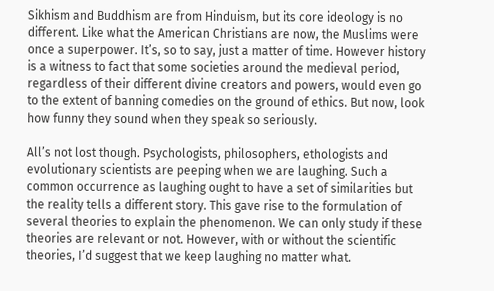Sikhism and Buddhism are from Hinduism, but its core ideology is no different. Like what the American Christians are now, the Muslims were once a superpower. It’s, so to say, just a matter of time. However history is a witness to fact that some societies around the medieval period, regardless of their different divine creators and powers, would even go to the extent of banning comedies on the ground of ethics. But now, look how funny they sound when they speak so seriously.

All’s not lost though. Psychologists, philosophers, ethologists and evolutionary scientists are peeping when we are laughing. Such a common occurrence as laughing ought to have a set of similarities but the reality tells a different story. This gave rise to the formulation of several theories to explain the phenomenon. We can only study if these theories are relevant or not. However, with or without the scientific theories, I’d suggest that we keep laughing no matter what.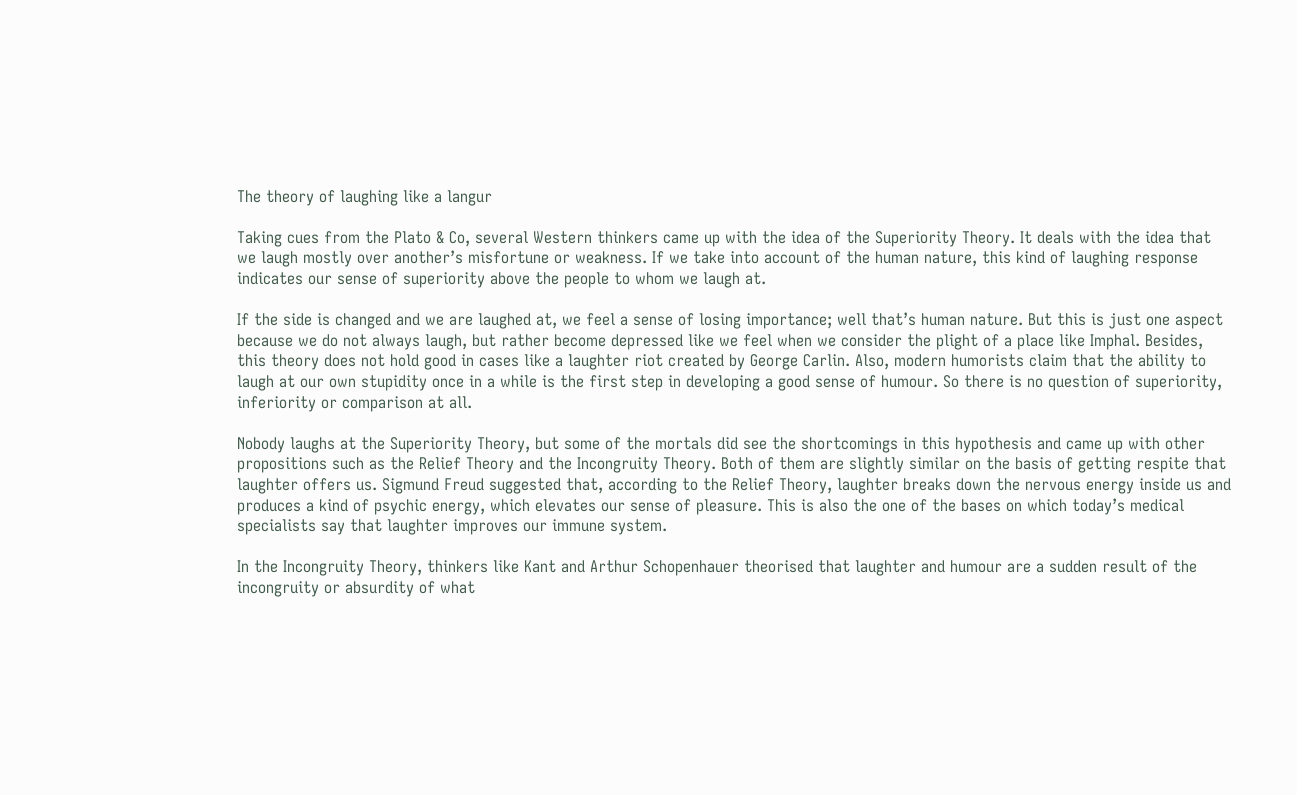The theory of laughing like a langur

Taking cues from the Plato & Co, several Western thinkers came up with the idea of the Superiority Theory. It deals with the idea that we laugh mostly over another’s misfortune or weakness. If we take into account of the human nature, this kind of laughing response indicates our sense of superiority above the people to whom we laugh at.

If the side is changed and we are laughed at, we feel a sense of losing importance; well that’s human nature. But this is just one aspect because we do not always laugh, but rather become depressed like we feel when we consider the plight of a place like Imphal. Besides, this theory does not hold good in cases like a laughter riot created by George Carlin. Also, modern humorists claim that the ability to laugh at our own stupidity once in a while is the first step in developing a good sense of humour. So there is no question of superiority, inferiority or comparison at all.

Nobody laughs at the Superiority Theory, but some of the mortals did see the shortcomings in this hypothesis and came up with other propositions such as the Relief Theory and the Incongruity Theory. Both of them are slightly similar on the basis of getting respite that laughter offers us. Sigmund Freud suggested that, according to the Relief Theory, laughter breaks down the nervous energy inside us and produces a kind of psychic energy, which elevates our sense of pleasure. This is also the one of the bases on which today’s medical specialists say that laughter improves our immune system.

In the Incongruity Theory, thinkers like Kant and Arthur Schopenhauer theorised that laughter and humour are a sudden result of the incongruity or absurdity of what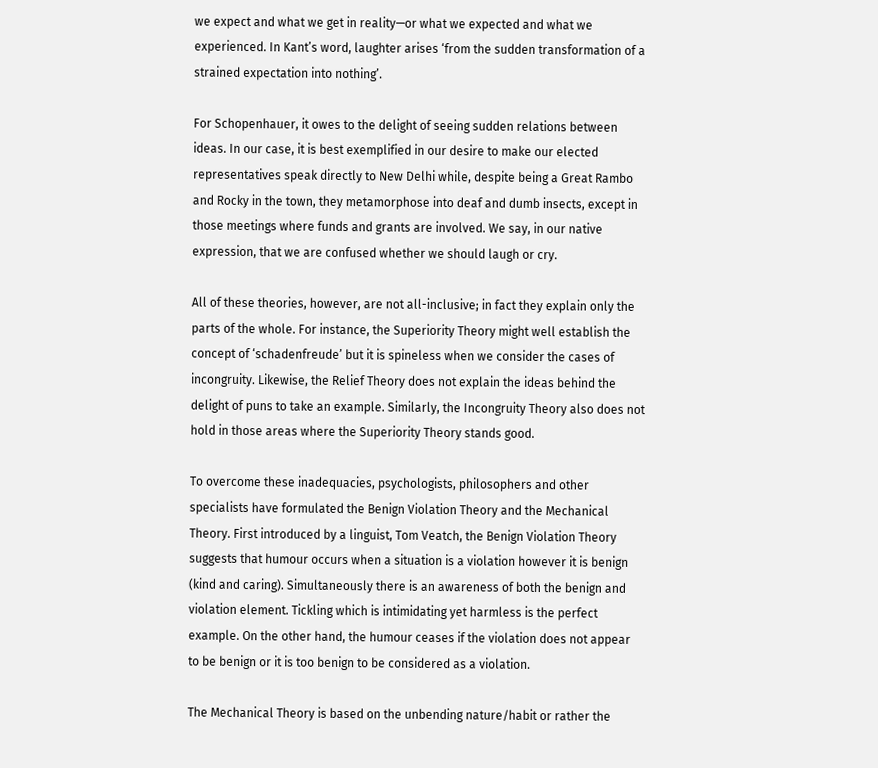we expect and what we get in reality—or what we expected and what we experienced. In Kant’s word, laughter arises ‘from the sudden transformation of a strained expectation into nothing’.

For Schopenhauer, it owes to the delight of seeing sudden relations between ideas. In our case, it is best exemplified in our desire to make our elected representatives speak directly to New Delhi while, despite being a Great Rambo and Rocky in the town, they metamorphose into deaf and dumb insects, except in those meetings where funds and grants are involved. We say, in our native expression, that we are confused whether we should laugh or cry.

All of these theories, however, are not all-inclusive; in fact they explain only the parts of the whole. For instance, the Superiority Theory might well establish the concept of ‘schadenfreude’ but it is spineless when we consider the cases of incongruity. Likewise, the Relief Theory does not explain the ideas behind the delight of puns to take an example. Similarly, the Incongruity Theory also does not hold in those areas where the Superiority Theory stands good.

To overcome these inadequacies, psychologists, philosophers and other specialists have formulated the Benign Violation Theory and the Mechanical Theory. First introduced by a linguist, Tom Veatch, the Benign Violation Theory suggests that humour occurs when a situation is a violation however it is benign (kind and caring). Simultaneously there is an awareness of both the benign and violation element. Tickling which is intimidating yet harmless is the perfect example. On the other hand, the humour ceases if the violation does not appear to be benign or it is too benign to be considered as a violation.

The Mechanical Theory is based on the unbending nature/habit or rather the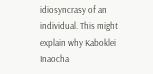idiosyncrasy of an individual. This might explain why Kaboklei Inaocha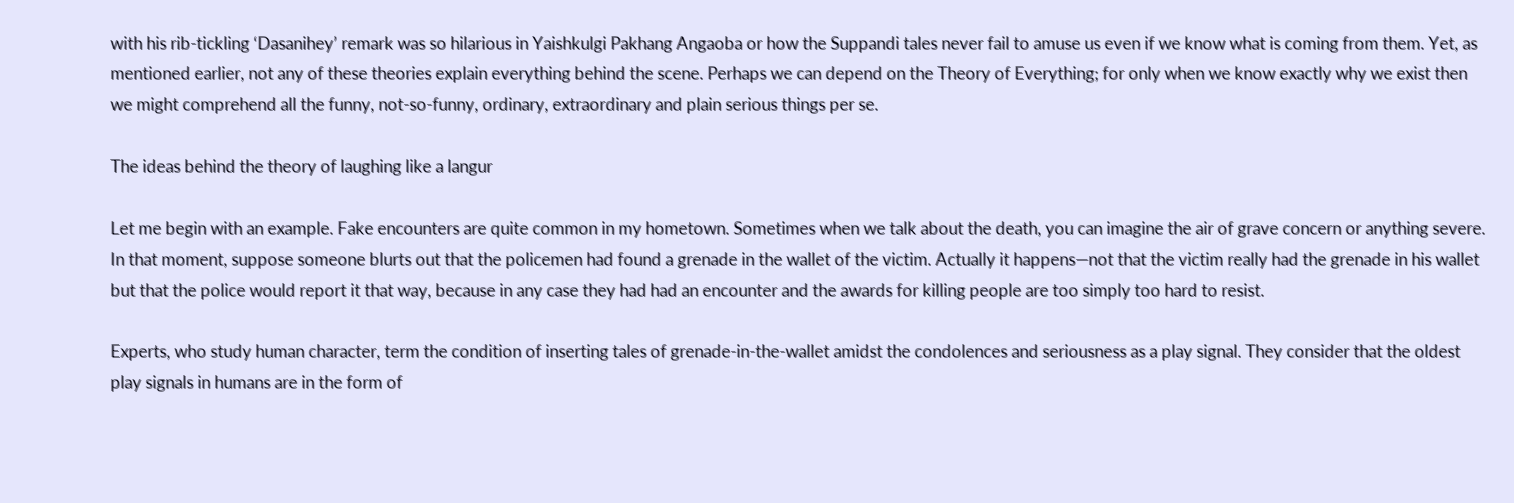with his rib-tickling ‘Dasanihey’ remark was so hilarious in Yaishkulgi Pakhang Angaoba or how the Suppandi tales never fail to amuse us even if we know what is coming from them. Yet, as mentioned earlier, not any of these theories explain everything behind the scene. Perhaps we can depend on the Theory of Everything; for only when we know exactly why we exist then we might comprehend all the funny, not-so-funny, ordinary, extraordinary and plain serious things per se.

The ideas behind the theory of laughing like a langur

Let me begin with an example. Fake encounters are quite common in my hometown. Sometimes when we talk about the death, you can imagine the air of grave concern or anything severe. In that moment, suppose someone blurts out that the policemen had found a grenade in the wallet of the victim. Actually it happens—not that the victim really had the grenade in his wallet but that the police would report it that way, because in any case they had had an encounter and the awards for killing people are too simply too hard to resist.

Experts, who study human character, term the condition of inserting tales of grenade-in-the-wallet amidst the condolences and seriousness as a play signal. They consider that the oldest play signals in humans are in the form of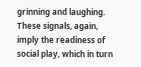grinning and laughing. These signals, again, imply the readiness of social play, which in turn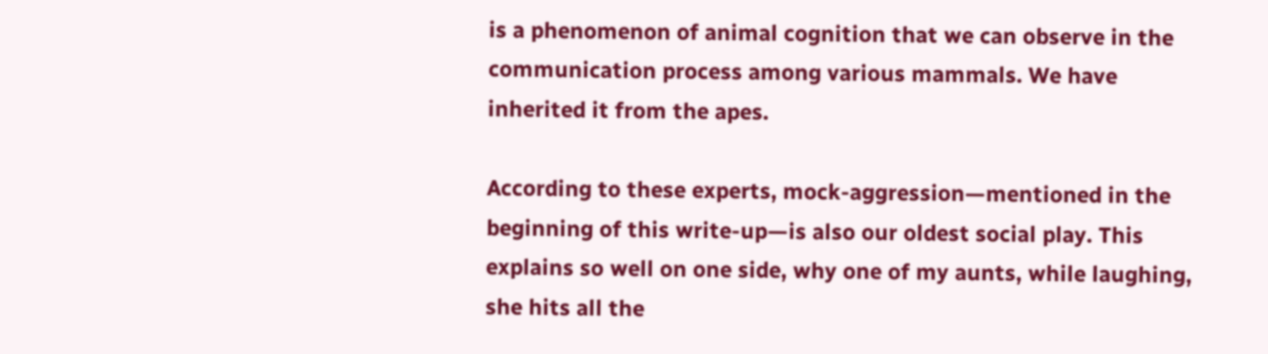is a phenomenon of animal cognition that we can observe in the communication process among various mammals. We have inherited it from the apes.

According to these experts, mock-aggression—mentioned in the beginning of this write-up—is also our oldest social play. This explains so well on one side, why one of my aunts, while laughing, she hits all the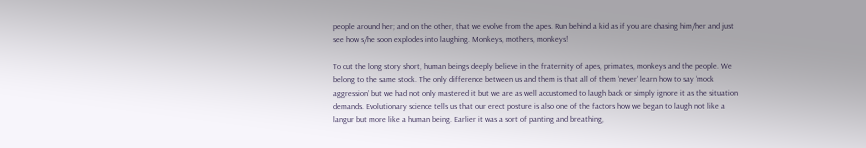people around her; and on the other, that we evolve from the apes. Run behind a kid as if you are chasing him/her and just see how s/he soon explodes into laughing. Monkeys, mothers, monkeys!

To cut the long story short, human beings deeply believe in the fraternity of apes, primates, monkeys and the people. We belong to the same stock. The only difference between us and them is that all of them ‘never’ learn how to say ‘mock aggression’ but we had not only mastered it but we are as well accustomed to laugh back or simply ignore it as the situation demands. Evolutionary science tells us that our erect posture is also one of the factors how we began to laugh not like a langur but more like a human being. Earlier it was a sort of panting and breathing,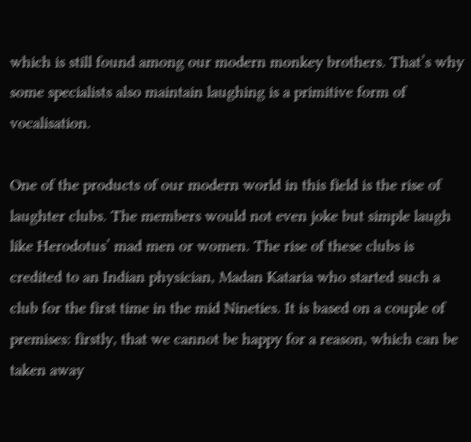which is still found among our modern monkey brothers. That’s why some specialists also maintain laughing is a primitive form of vocalisation.

One of the products of our modern world in this field is the rise of laughter clubs. The members would not even joke but simple laugh like Herodotus’ mad men or women. The rise of these clubs is credited to an Indian physician, Madan Kataria who started such a club for the first time in the mid Nineties. It is based on a couple of premises: firstly, that we cannot be happy for a reason, which can be taken away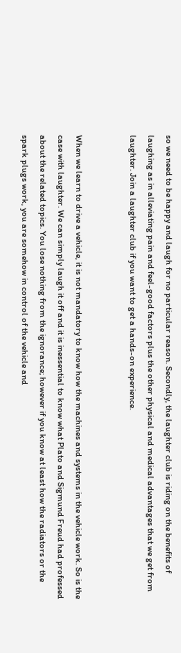so we need to be happy and laugh for no particular reason. Secondly, the laughter club is riding on the benefits of laughing as in alleviating pain and feel-good factors plus the other physical and medical advantages that we get from laughter. Join a laughter club if you want to get a hands-on experience.


When we learn to drive a vehicle, it is not mandatory to know how the machines and systems in the vehicle work. So is the case with laughter. We can simply laugh it off and it is inessential to know what Plato and Sigmund Freud had professed about the related topics. You lose nothing from the ignorance; however if you know at least how the radiators or the spark plugs work, you are somehow in control of the vehicle and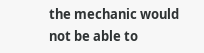the mechanic would not be able to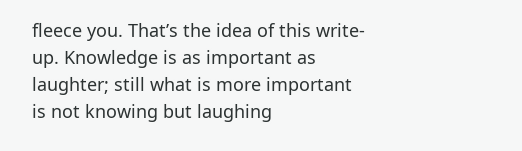fleece you. That’s the idea of this write-up. Knowledge is as important as laughter; still what is more important is not knowing but laughing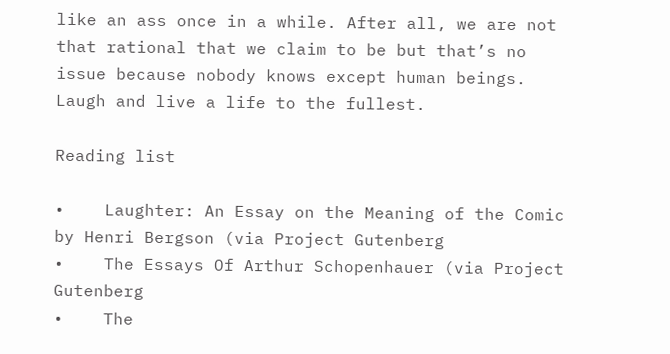like an ass once in a while. After all, we are not that rational that we claim to be but that’s no issue because nobody knows except human beings. Laugh and live a life to the fullest.

Reading list

•    Laughter: An Essay on the Meaning of the Comic by Henri Bergson (via Project Gutenberg
•    The Essays Of Arthur Schopenhauer (via Project Gutenberg
•    The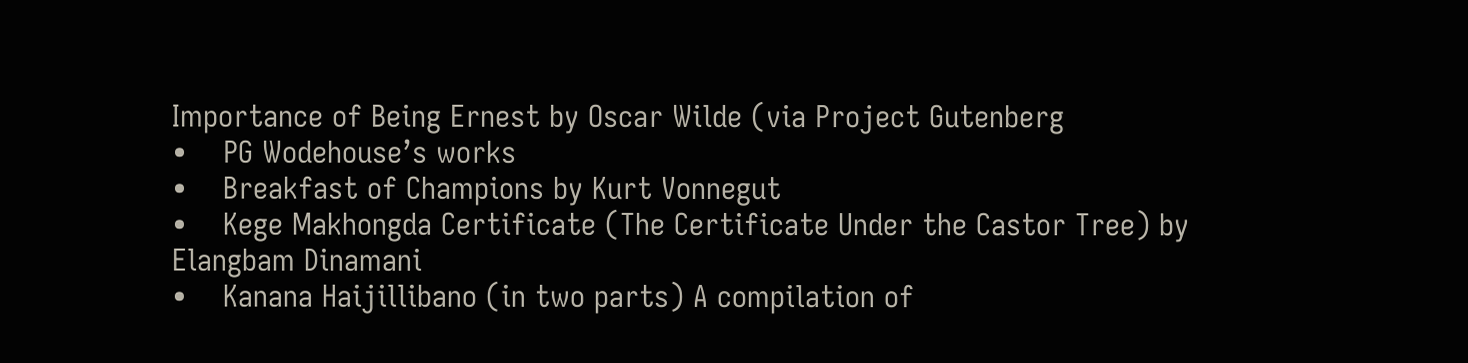Importance of Being Ernest by Oscar Wilde (via Project Gutenberg
•    PG Wodehouse’s works
•    Breakfast of Champions by Kurt Vonnegut
•    Kege Makhongda Certificate (The Certificate Under the Castor Tree) by Elangbam Dinamani
•    Kanana Haijillibano (in two parts) A compilation of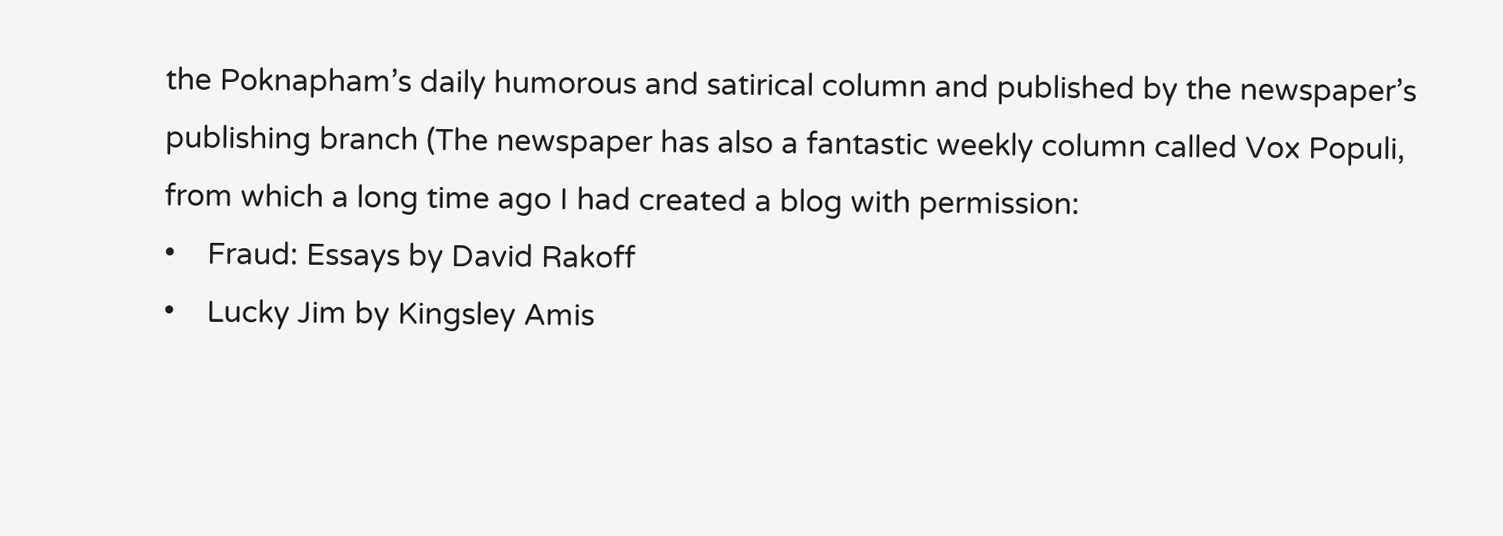the Poknapham’s daily humorous and satirical column and published by the newspaper’s publishing branch (The newspaper has also a fantastic weekly column called Vox Populi, from which a long time ago I had created a blog with permission:
•    Fraud: Essays by David Rakoff
•    Lucky Jim by Kingsley Amis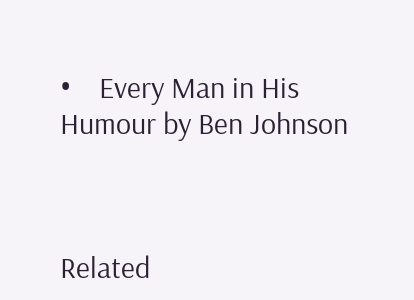•    Every Man in His Humour by Ben Johnson



Related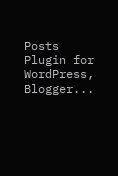Posts Plugin for WordPress, Blogger...